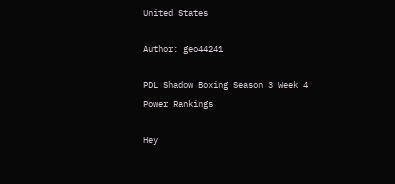United States

Author: geo44241

PDL Shadow Boxing Season 3 Week 4 Power Rankings

Hey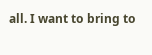all. I want to bring to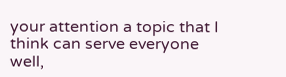your attention a topic that I think can serve everyone well,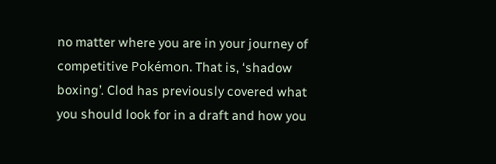no matter where you are in your journey of competitive Pokémon. That is, ‘shadow boxing’. Clod has previously covered what you should look for in a draft and how you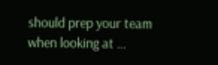should prep your team when looking at …